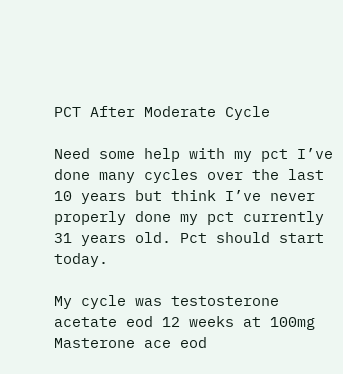PCT After Moderate Cycle

Need some help with my pct I’ve done many cycles over the last 10 years but think I’ve never properly done my pct currently 31 years old. Pct should start today.

My cycle was testosterone acetate eod 12 weeks at 100mg
Masterone ace eod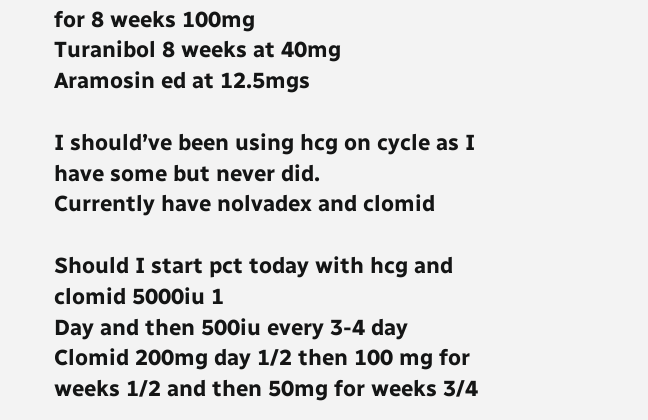for 8 weeks 100mg
Turanibol 8 weeks at 40mg
Aramosin ed at 12.5mgs

I should’ve been using hcg on cycle as I have some but never did.
Currently have nolvadex and clomid

Should I start pct today with hcg and clomid 5000iu 1
Day and then 500iu every 3-4 day
Clomid 200mg day 1/2 then 100 mg for weeks 1/2 and then 50mg for weeks 3/4